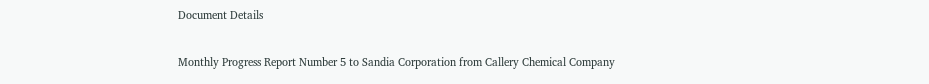Document Details

Monthly Progress Report Number 5 to Sandia Corporation from Callery Chemical Company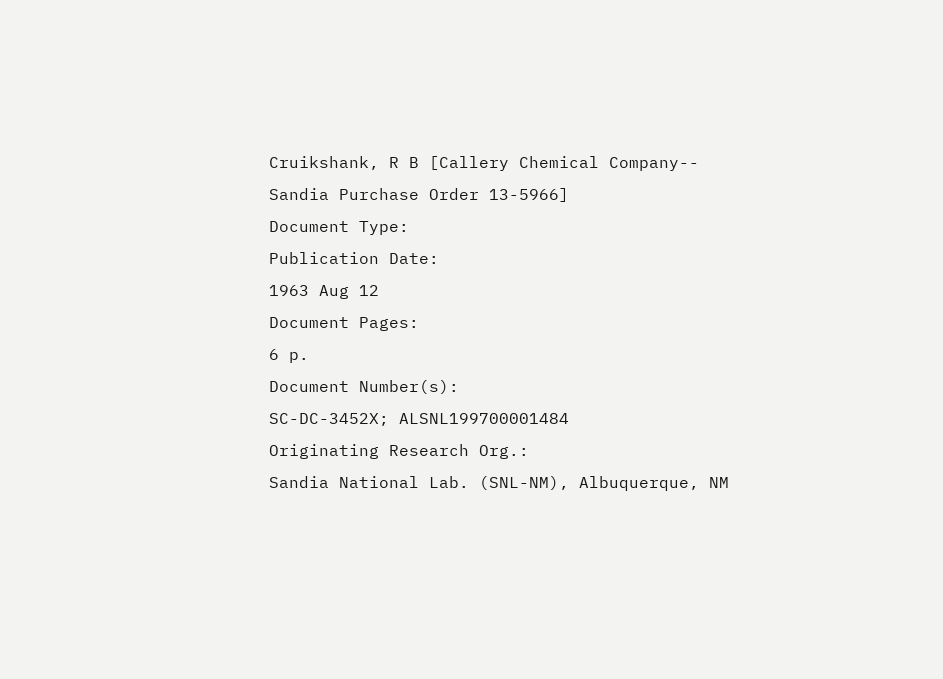Cruikshank, R B [Callery Chemical Company-- Sandia Purchase Order 13-5966]
Document Type:
Publication Date:
1963 Aug 12
Document Pages:
6 p.
Document Number(s):
SC-DC-3452X; ALSNL199700001484
Originating Research Org.:
Sandia National Lab. (SNL-NM), Albuquerque, NM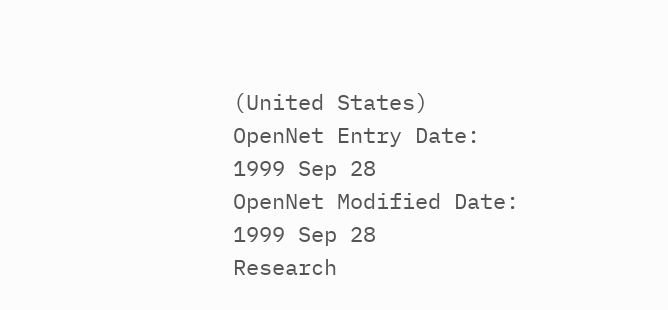(United States)
OpenNet Entry Date:
1999 Sep 28
OpenNet Modified Date:
1999 Sep 28
Research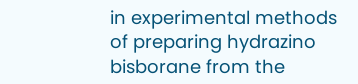in experimental methods of preparing hydrazino bisborane from the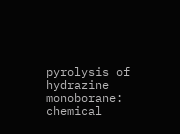pyrolysis of hydrazine monoborane: chemical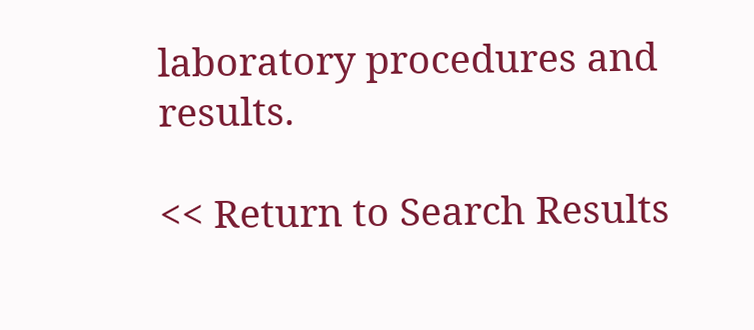laboratory procedures and results.

<< Return to Search Results